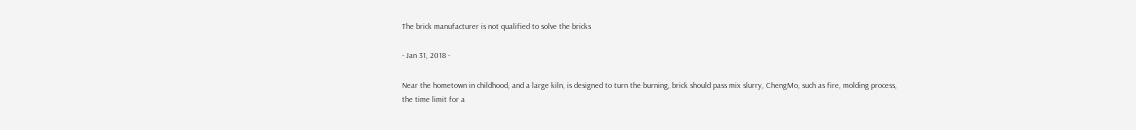The brick manufacturer is not qualified to solve the bricks

- Jan 31, 2018 -

Near the hometown in childhood, and a large kiln, is designed to turn the burning, brick should pass mix slurry, ChengMo, such as fire, molding process, the time limit for a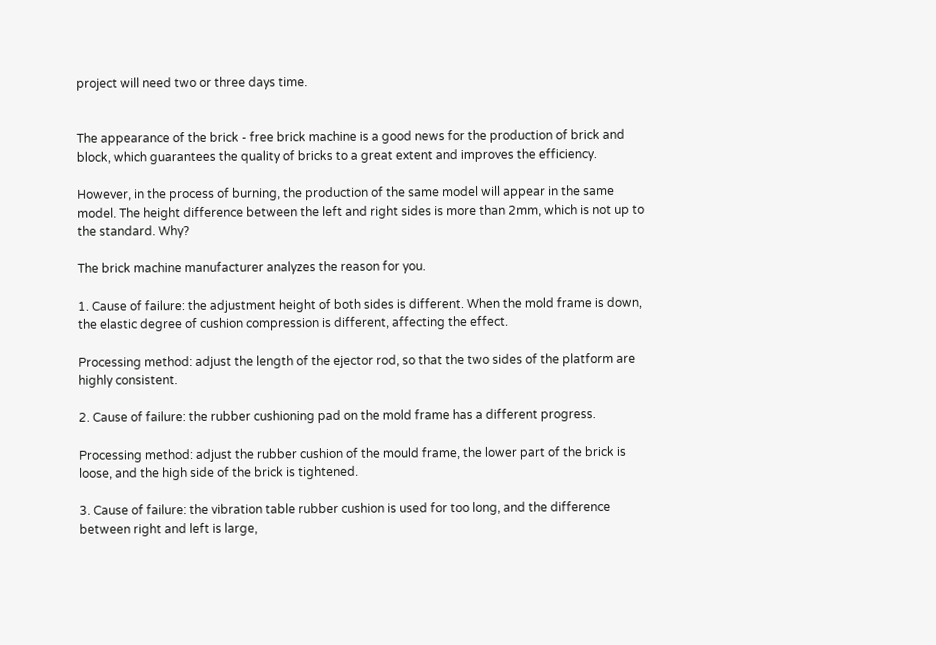project will need two or three days time.


The appearance of the brick - free brick machine is a good news for the production of brick and block, which guarantees the quality of bricks to a great extent and improves the efficiency.

However, in the process of burning, the production of the same model will appear in the same model. The height difference between the left and right sides is more than 2mm, which is not up to the standard. Why?

The brick machine manufacturer analyzes the reason for you.

1. Cause of failure: the adjustment height of both sides is different. When the mold frame is down, the elastic degree of cushion compression is different, affecting the effect.

Processing method: adjust the length of the ejector rod, so that the two sides of the platform are highly consistent.

2. Cause of failure: the rubber cushioning pad on the mold frame has a different progress.

Processing method: adjust the rubber cushion of the mould frame, the lower part of the brick is loose, and the high side of the brick is tightened.

3. Cause of failure: the vibration table rubber cushion is used for too long, and the difference between right and left is large,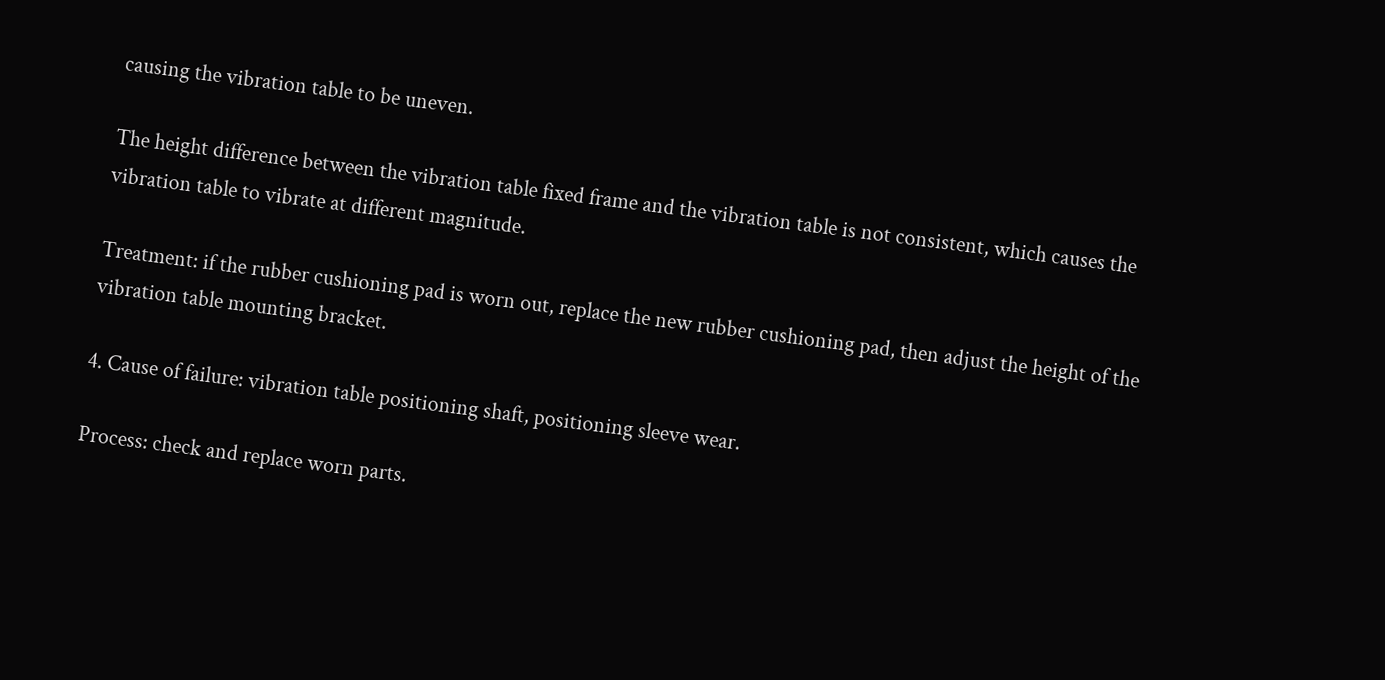causing the vibration table to be uneven.

The height difference between the vibration table fixed frame and the vibration table is not consistent, which causes the vibration table to vibrate at different magnitude.

Treatment: if the rubber cushioning pad is worn out, replace the new rubber cushioning pad, then adjust the height of the vibration table mounting bracket.

4. Cause of failure: vibration table positioning shaft, positioning sleeve wear.

Process: check and replace worn parts.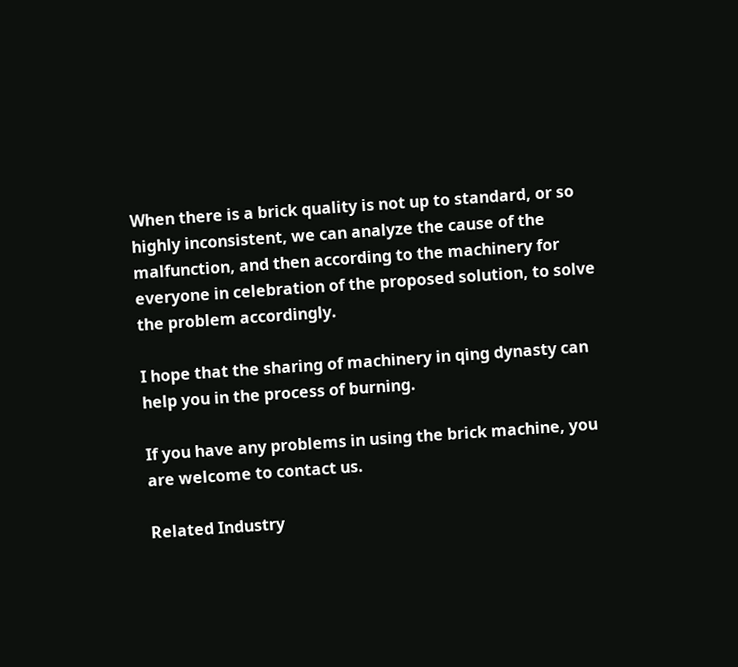When there is a brick quality is not up to standard, or so highly inconsistent, we can analyze the cause of the malfunction, and then according to the machinery for everyone in celebration of the proposed solution, to solve the problem accordingly.

I hope that the sharing of machinery in qing dynasty can help you in the process of burning.

If you have any problems in using the brick machine, you are welcome to contact us.

Related Industry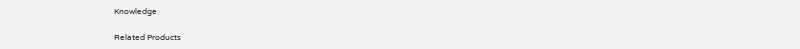Knowledge

Related Products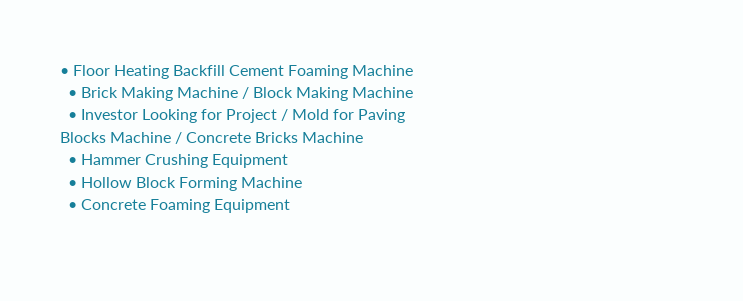• Floor Heating Backfill Cement Foaming Machine
  • Brick Making Machine / Block Making Machine
  • Investor Looking for Project / Mold for Paving Blocks Machine / Concrete Bricks Machine
  • Hammer Crushing Equipment
  • Hollow Block Forming Machine
  • Concrete Foaming Equipment